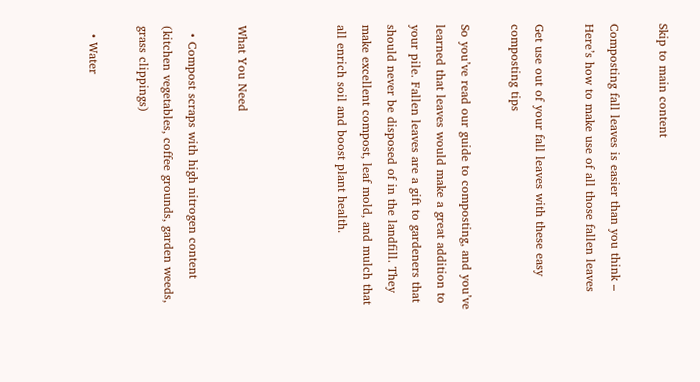Skip to main content

Composting fall leaves is easier than you think – Here’s how to make use of all those fallen leaves

Get use out of your fall leaves with these easy composting tips

So you’ve read our guide to composting, and you’ve learned that leaves would make a great addition to your pile. Fallen leaves are a gift to gardeners that should never be disposed of in the landfill. They make excellent compost, leaf mold, and mulch that all enrich soil and boost plant health.



What You Need

  • Compost scraps with high nitrogen content (kitchen vegetables, coffee grounds, garden weeds, grass clippings)

  • Water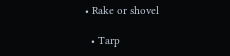• Rake or shovel

  • Tarp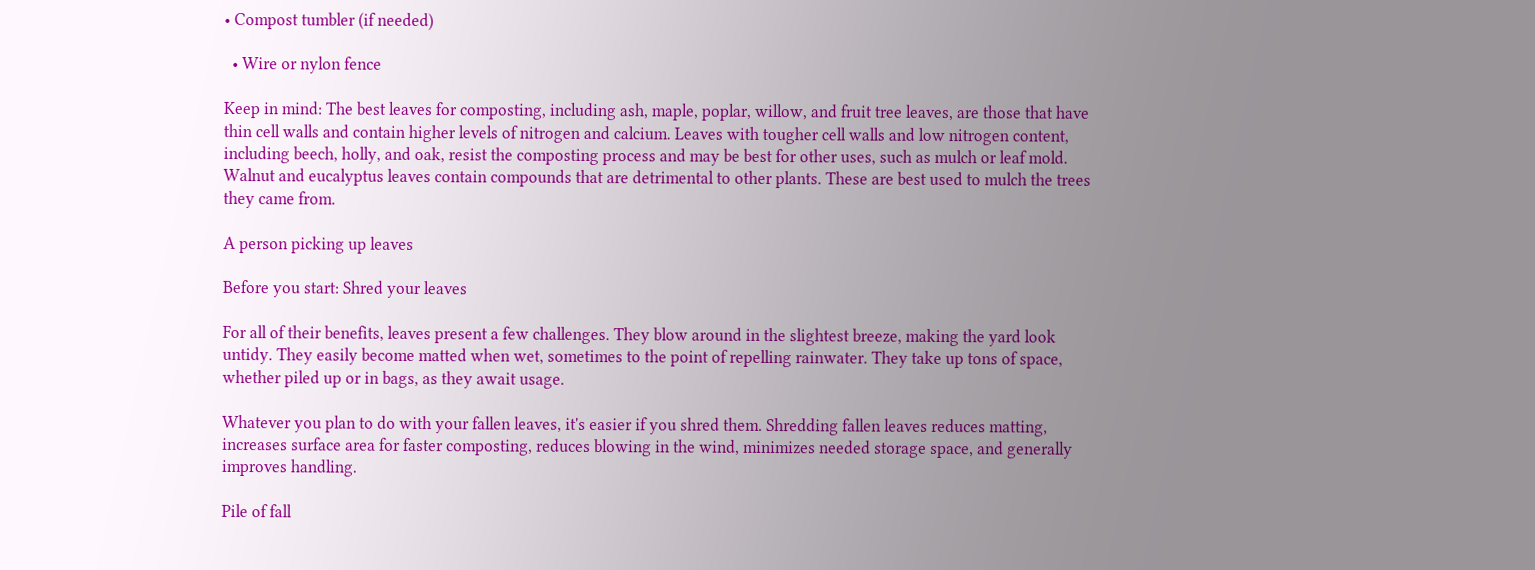• Compost tumbler (if needed)

  • Wire or nylon fence

Keep in mind: The best leaves for composting, including ash, maple, poplar, willow, and fruit tree leaves, are those that have thin cell walls and contain higher levels of nitrogen and calcium. Leaves with tougher cell walls and low nitrogen content, including beech, holly, and oak, resist the composting process and may be best for other uses, such as mulch or leaf mold. Walnut and eucalyptus leaves contain compounds that are detrimental to other plants. These are best used to mulch the trees they came from.

A person picking up leaves

Before you start: Shred your leaves

For all of their benefits, leaves present a few challenges. They blow around in the slightest breeze, making the yard look untidy. They easily become matted when wet, sometimes to the point of repelling rainwater. They take up tons of space, whether piled up or in bags, as they await usage.

Whatever you plan to do with your fallen leaves, it's easier if you shred them. Shredding fallen leaves reduces matting, increases surface area for faster composting, reduces blowing in the wind, minimizes needed storage space, and generally improves handling.

Pile of fall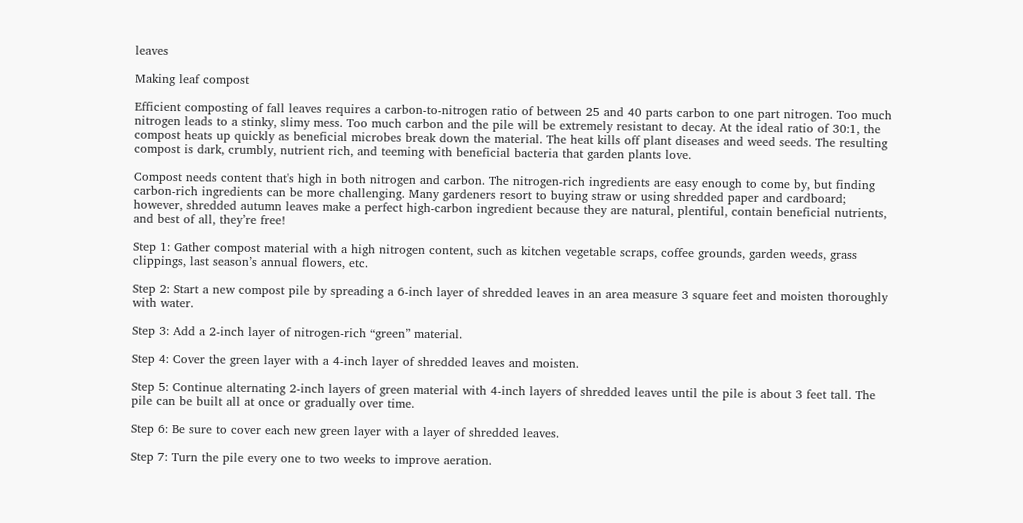leaves

Making leaf compost

Efficient composting of fall leaves requires a carbon-to-nitrogen ratio of between 25 and 40 parts carbon to one part nitrogen. Too much nitrogen leads to a stinky, slimy mess. Too much carbon and the pile will be extremely resistant to decay. At the ideal ratio of 30:1, the compost heats up quickly as beneficial microbes break down the material. The heat kills off plant diseases and weed seeds. The resulting compost is dark, crumbly, nutrient rich, and teeming with beneficial bacteria that garden plants love.

Compost needs content that's high in both nitrogen and carbon. The nitrogen-rich ingredients are easy enough to come by, but finding carbon-rich ingredients can be more challenging. Many gardeners resort to buying straw or using shredded paper and cardboard; however, shredded autumn leaves make a perfect high-carbon ingredient because they are natural, plentiful, contain beneficial nutrients, and best of all, they’re free!

Step 1: Gather compost material with a high nitrogen content, such as kitchen vegetable scraps, coffee grounds, garden weeds, grass clippings, last season’s annual flowers, etc.

Step 2: Start a new compost pile by spreading a 6-inch layer of shredded leaves in an area measure 3 square feet and moisten thoroughly with water.

Step 3: Add a 2-inch layer of nitrogen-rich “green” material.

Step 4: Cover the green layer with a 4-inch layer of shredded leaves and moisten.

Step 5: Continue alternating 2-inch layers of green material with 4-inch layers of shredded leaves until the pile is about 3 feet tall. The pile can be built all at once or gradually over time.

Step 6: Be sure to cover each new green layer with a layer of shredded leaves.

Step 7: Turn the pile every one to two weeks to improve aeration.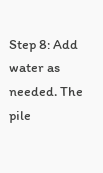Step 8: Add water as needed. The pile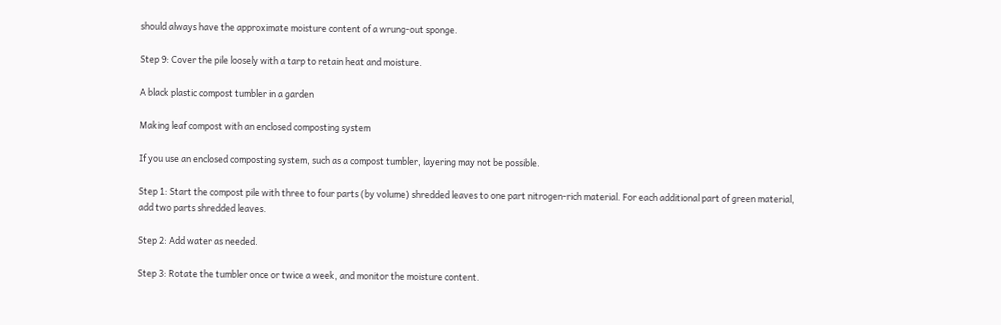should always have the approximate moisture content of a wrung-out sponge.

Step 9: Cover the pile loosely with a tarp to retain heat and moisture.

A black plastic compost tumbler in a garden

Making leaf compost with an enclosed composting system

If you use an enclosed composting system, such as a compost tumbler, layering may not be possible.

Step 1: Start the compost pile with three to four parts (by volume) shredded leaves to one part nitrogen-rich material. For each additional part of green material, add two parts shredded leaves.

Step 2: Add water as needed.

Step 3: Rotate the tumbler once or twice a week, and monitor the moisture content.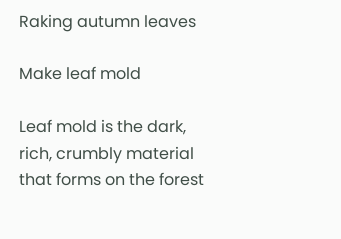Raking autumn leaves

Make leaf mold

Leaf mold is the dark, rich, crumbly material that forms on the forest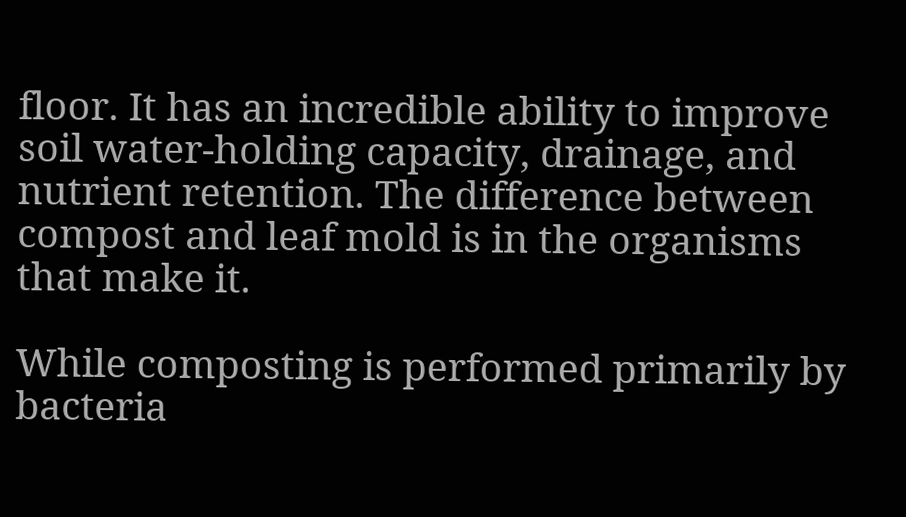floor. It has an incredible ability to improve soil water-holding capacity, drainage, and nutrient retention. The difference between compost and leaf mold is in the organisms that make it.

While composting is performed primarily by bacteria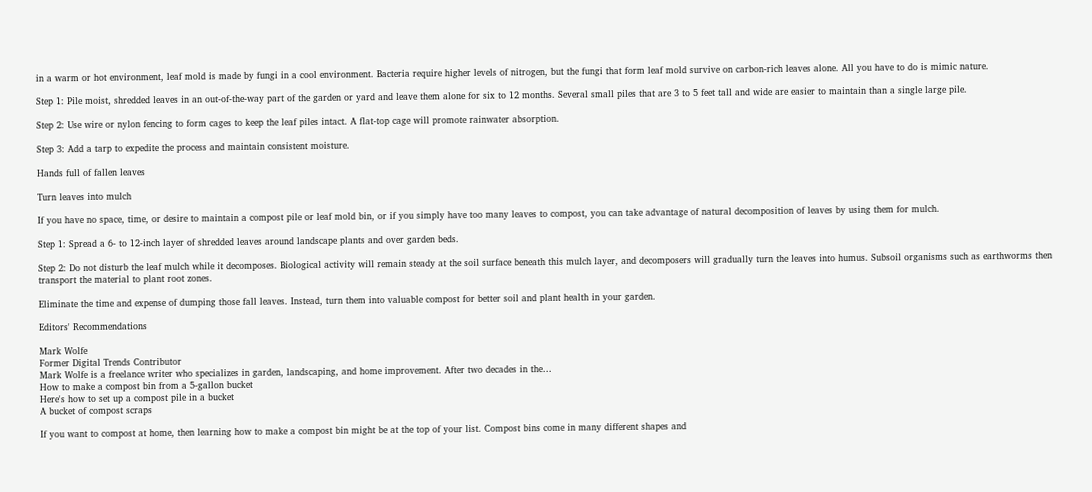in a warm or hot environment, leaf mold is made by fungi in a cool environment. Bacteria require higher levels of nitrogen, but the fungi that form leaf mold survive on carbon-rich leaves alone. All you have to do is mimic nature.

Step 1: Pile moist, shredded leaves in an out-of-the-way part of the garden or yard and leave them alone for six to 12 months. Several small piles that are 3 to 5 feet tall and wide are easier to maintain than a single large pile.

Step 2: Use wire or nylon fencing to form cages to keep the leaf piles intact. A flat-top cage will promote rainwater absorption.

Step 3: Add a tarp to expedite the process and maintain consistent moisture.

Hands full of fallen leaves

Turn leaves into mulch

If you have no space, time, or desire to maintain a compost pile or leaf mold bin, or if you simply have too many leaves to compost, you can take advantage of natural decomposition of leaves by using them for mulch.

Step 1: Spread a 6- to 12-inch layer of shredded leaves around landscape plants and over garden beds.

Step 2: Do not disturb the leaf mulch while it decomposes. Biological activity will remain steady at the soil surface beneath this mulch layer, and decomposers will gradually turn the leaves into humus. Subsoil organisms such as earthworms then transport the material to plant root zones.

Eliminate the time and expense of dumping those fall leaves. Instead, turn them into valuable compost for better soil and plant health in your garden.

Editors' Recommendations

Mark Wolfe
Former Digital Trends Contributor
Mark Wolfe is a freelance writer who specializes in garden, landscaping, and home improvement. After two decades in the…
How to make a compost bin from a 5-gallon bucket
Here's how to set up a compost pile in a bucket
A bucket of compost scraps

If you want to compost at home, then learning how to make a compost bin might be at the top of your list. Compost bins come in many different shapes and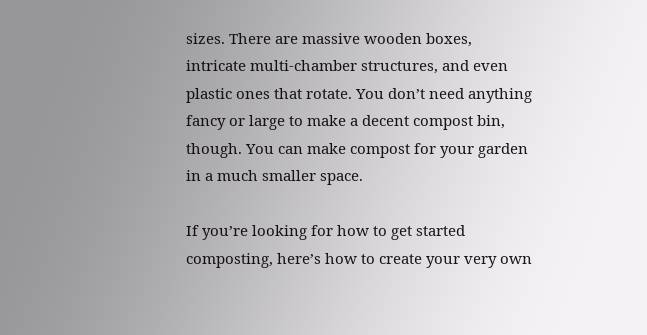sizes. There are massive wooden boxes, intricate multi-chamber structures, and even plastic ones that rotate. You don’t need anything fancy or large to make a decent compost bin, though. You can make compost for your garden in a much smaller space.

If you’re looking for how to get started composting, here’s how to create your very own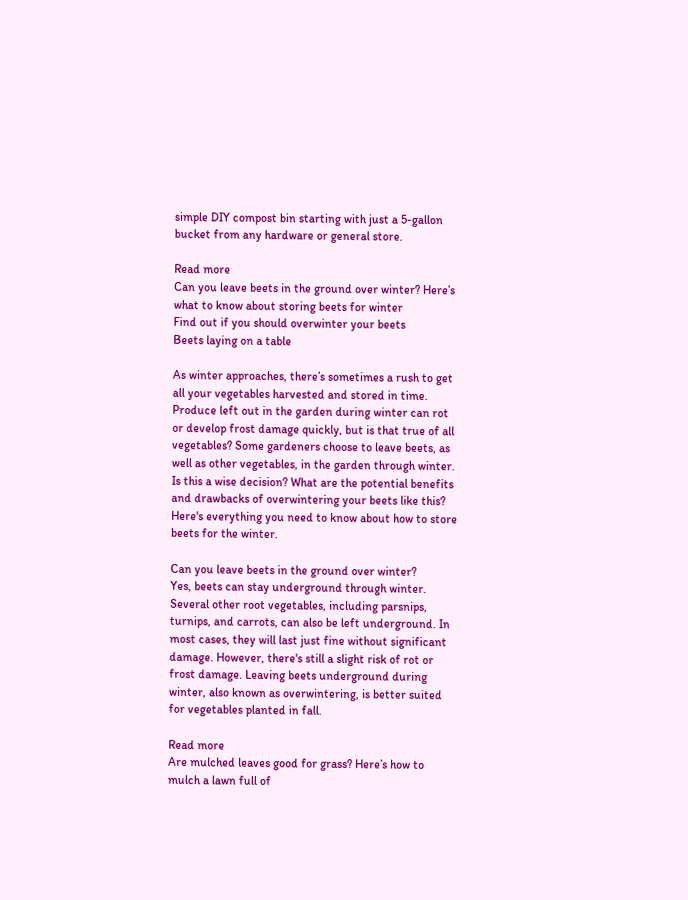simple DIY compost bin starting with just a 5-gallon bucket from any hardware or general store.

Read more
Can you leave beets in the ground over winter? Here’s what to know about storing beets for winter
Find out if you should overwinter your beets
Beets laying on a table

As winter approaches, there’s sometimes a rush to get all your vegetables harvested and stored in time. Produce left out in the garden during winter can rot or develop frost damage quickly, but is that true of all vegetables? Some gardeners choose to leave beets, as well as other vegetables, in the garden through winter. Is this a wise decision? What are the potential benefits and drawbacks of overwintering your beets like this? Here's everything you need to know about how to store beets for the winter.

Can you leave beets in the ground over winter?
Yes, beets can stay underground through winter. Several other root vegetables, including parsnips, turnips, and carrots, can also be left underground. In most cases, they will last just fine without significant damage. However, there's still a slight risk of rot or frost damage. Leaving beets underground during winter, also known as overwintering, is better suited for vegetables planted in fall.

Read more
Are mulched leaves good for grass? Here’s how to mulch a lawn full of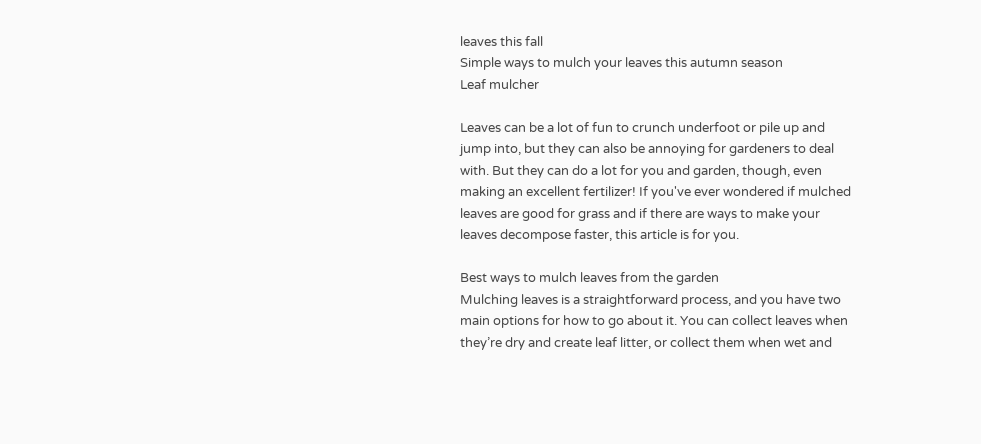leaves this fall
Simple ways to mulch your leaves this autumn season
Leaf mulcher

Leaves can be a lot of fun to crunch underfoot or pile up and jump into, but they can also be annoying for gardeners to deal with. But they can do a lot for you and garden, though, even making an excellent fertilizer! If you've ever wondered if mulched leaves are good for grass and if there are ways to make your leaves decompose faster, this article is for you.

Best ways to mulch leaves from the garden
Mulching leaves is a straightforward process, and you have two main options for how to go about it. You can collect leaves when they’re dry and create leaf litter, or collect them when wet and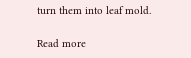turn them into leaf mold.

Read more